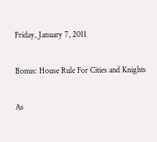Friday, January 7, 2011

Bonus: House Rule For Cities and Knights

As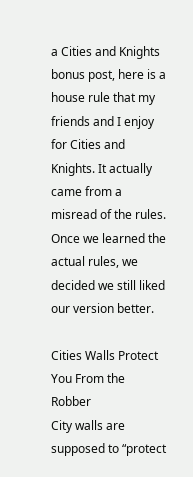a Cities and Knights bonus post, here is a house rule that my friends and I enjoy for Cities and Knights. It actually came from a misread of the rules. Once we learned the actual rules, we decided we still liked our version better.

Cities Walls Protect You From the Robber
City walls are supposed to “protect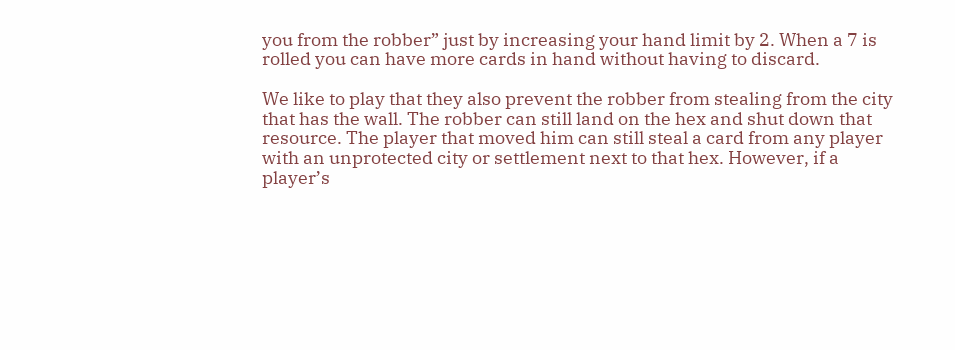you from the robber” just by increasing your hand limit by 2. When a 7 is rolled you can have more cards in hand without having to discard.

We like to play that they also prevent the robber from stealing from the city that has the wall. The robber can still land on the hex and shut down that resource. The player that moved him can still steal a card from any player with an unprotected city or settlement next to that hex. However, if a player’s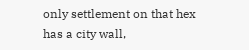only settlement on that hex has a city wall,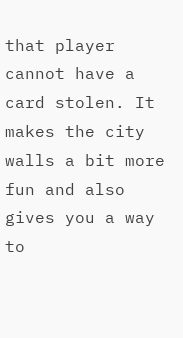that player cannot have a card stolen. It makes the city walls a bit more fun and also gives you a way to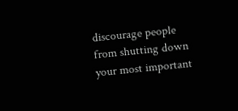discourage people from shutting down your most important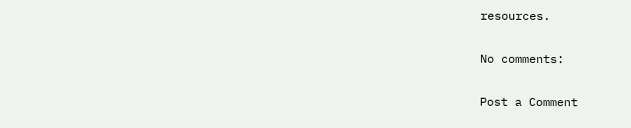resources.

No comments:

Post a Comment